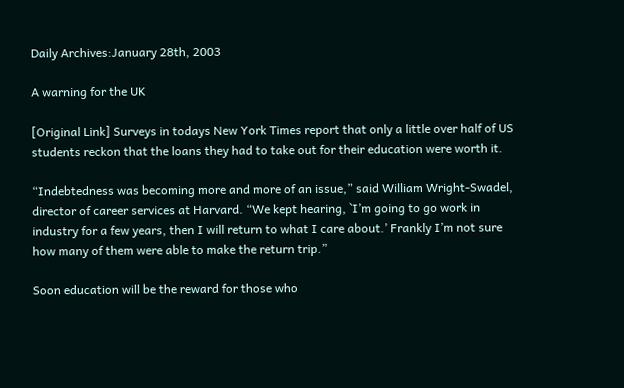Daily Archives:January 28th, 2003

A warning for the UK

[Original Link] Surveys in todays New York Times report that only a little over half of US students reckon that the loans they had to take out for their education were worth it.

“Indebtedness was becoming more and more of an issue,” said William Wright-Swadel, director of career services at Harvard. “We kept hearing, `I’m going to go work in industry for a few years, then I will return to what I care about.’ Frankly I’m not sure how many of them were able to make the return trip.”

Soon education will be the reward for those who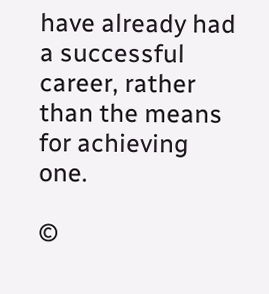have already had a successful career, rather than the means for achieving one.

©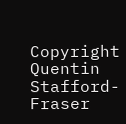Copyright Quentin Stafford-Fraser